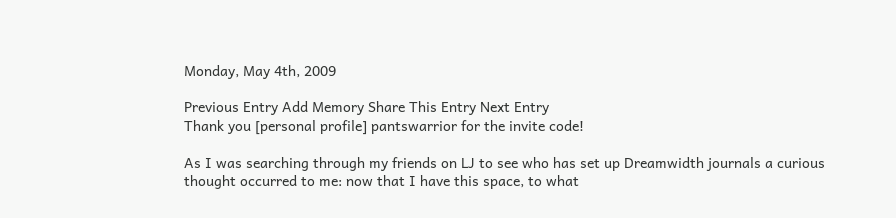Monday, May 4th, 2009

Previous Entry Add Memory Share This Entry Next Entry
Thank you [personal profile] pantswarrior for the invite code!

As I was searching through my friends on LJ to see who has set up Dreamwidth journals a curious thought occurred to me: now that I have this space, to what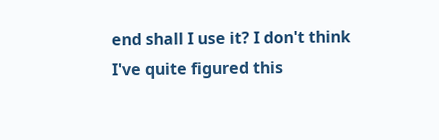end shall I use it? I don't think I've quite figured this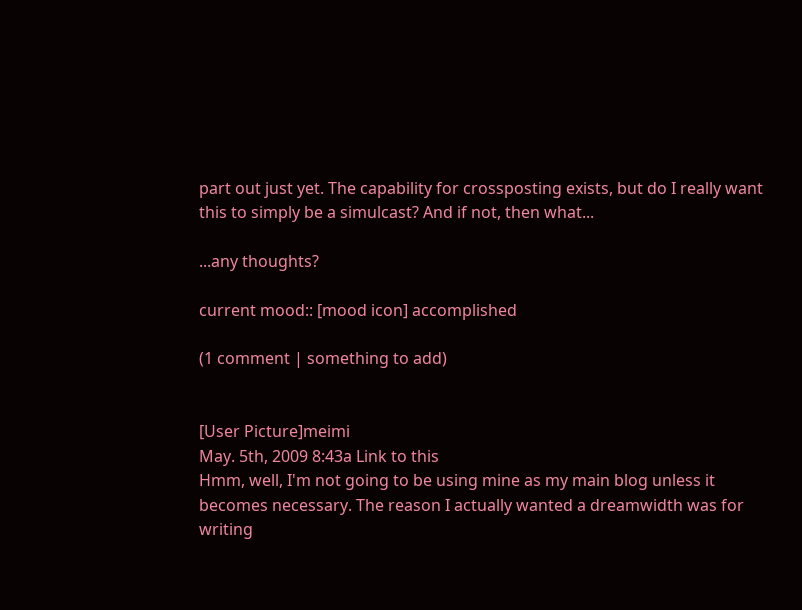part out just yet. The capability for crossposting exists, but do I really want this to simply be a simulcast? And if not, then what...

...any thoughts?

current mood:: [mood icon] accomplished

(1 comment | something to add)


[User Picture]meimi
May. 5th, 2009 8:43a Link to this
Hmm, well, I'm not going to be using mine as my main blog unless it becomes necessary. The reason I actually wanted a dreamwidth was for writing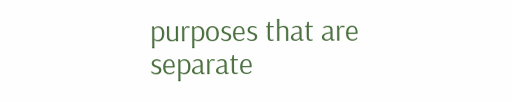purposes that are separate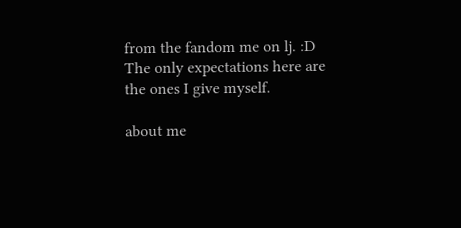from the fandom me on lj. :D The only expectations here are the ones I give myself.

about me